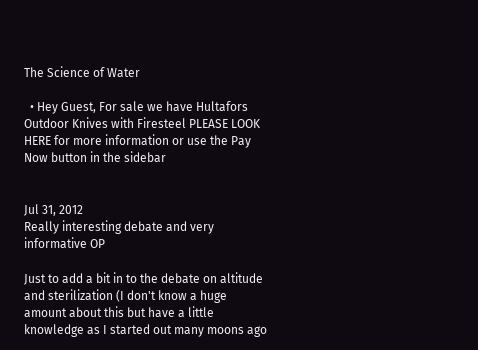The Science of Water

  • Hey Guest, For sale we have Hultafors Outdoor Knives with Firesteel PLEASE LOOK HERE for more information or use the Pay Now button in the sidebar


Jul 31, 2012
Really interesting debate and very informative OP

Just to add a bit in to the debate on altitude and sterilization (I don't know a huge amount about this but have a little knowledge as I started out many moons ago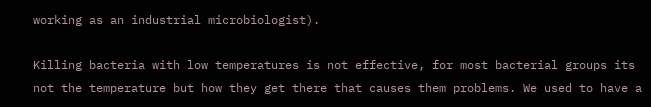working as an industrial microbiologist).

Killing bacteria with low temperatures is not effective, for most bacterial groups its not the temperature but how they get there that causes them problems. We used to have a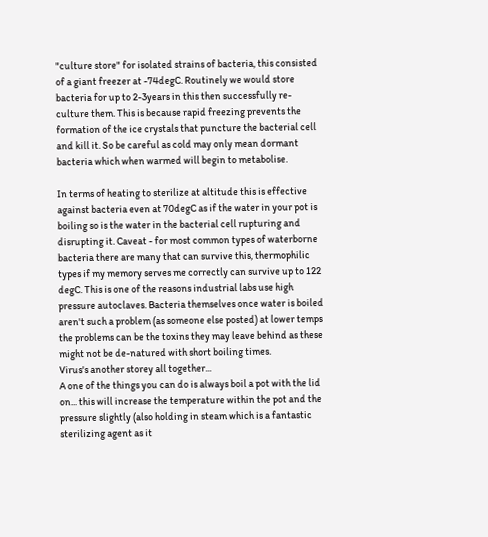"culture store" for isolated strains of bacteria, this consisted of a giant freezer at -74degC. Routinely we would store bacteria for up to 2-3years in this then successfully re-culture them. This is because rapid freezing prevents the formation of the ice crystals that puncture the bacterial cell and kill it. So be careful as cold may only mean dormant bacteria which when warmed will begin to metabolise.

In terms of heating to sterilize at altitude this is effective against bacteria even at 70degC as if the water in your pot is boiling so is the water in the bacterial cell rupturing and disrupting it. Caveat - for most common types of waterborne bacteria there are many that can survive this, thermophilic types if my memory serves me correctly can survive up to 122 degC. This is one of the reasons industrial labs use high pressure autoclaves. Bacteria themselves once water is boiled aren't such a problem (as someone else posted) at lower temps the problems can be the toxins they may leave behind as these might not be de-natured with short boiling times.
Virus's another storey all together...
A one of the things you can do is always boil a pot with the lid on... this will increase the temperature within the pot and the pressure slightly (also holding in steam which is a fantastic sterilizing agent as it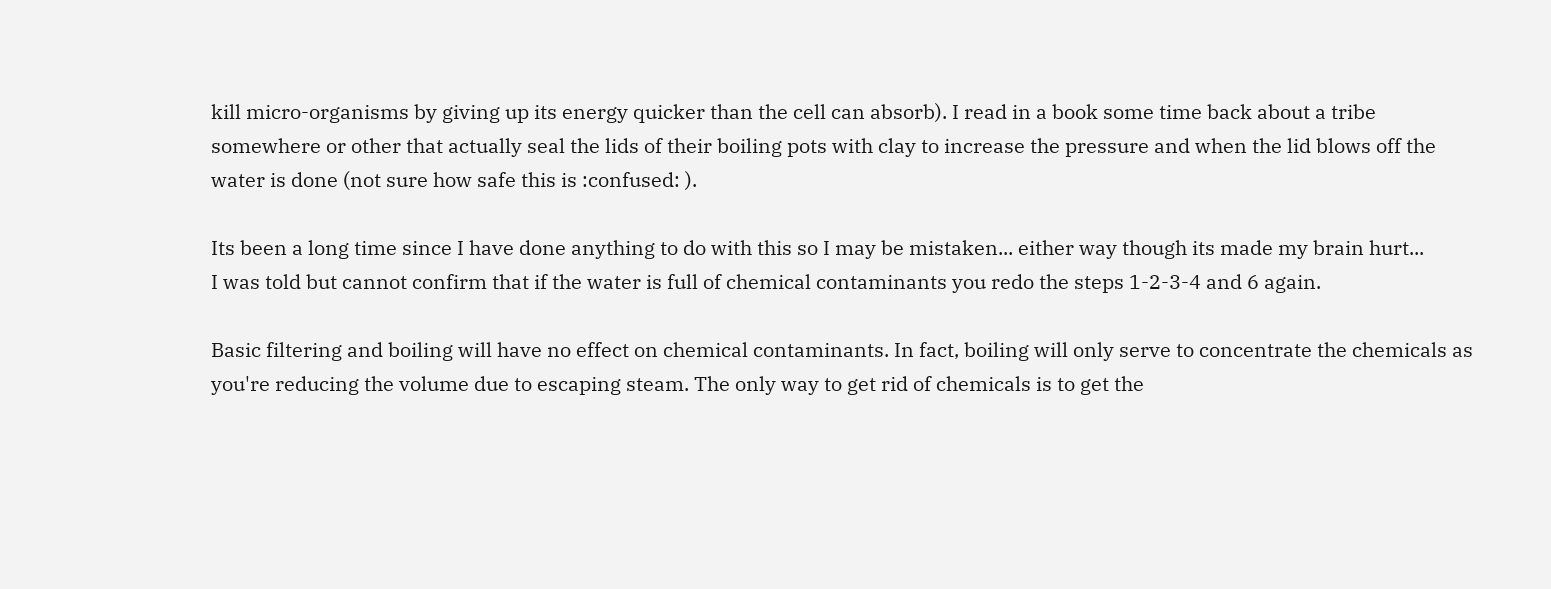kill micro-organisms by giving up its energy quicker than the cell can absorb). I read in a book some time back about a tribe somewhere or other that actually seal the lids of their boiling pots with clay to increase the pressure and when the lid blows off the water is done (not sure how safe this is :confused: ).

Its been a long time since I have done anything to do with this so I may be mistaken... either way though its made my brain hurt...
I was told but cannot confirm that if the water is full of chemical contaminants you redo the steps 1-2-3-4 and 6 again.

Basic filtering and boiling will have no effect on chemical contaminants. In fact, boiling will only serve to concentrate the chemicals as you're reducing the volume due to escaping steam. The only way to get rid of chemicals is to get the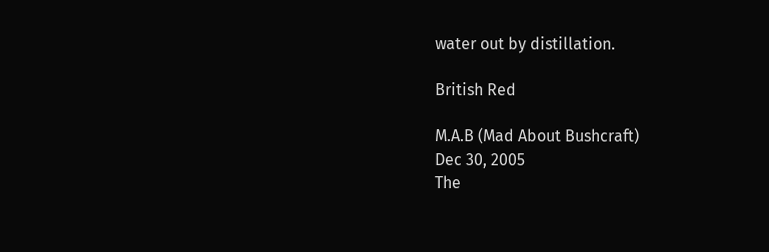water out by distillation.

British Red

M.A.B (Mad About Bushcraft)
Dec 30, 2005
The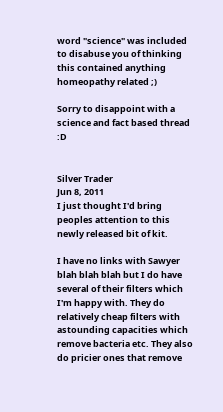word "science" was included to disabuse you of thinking this contained anything homeopathy related ;)

Sorry to disappoint with a science and fact based thread :D


Silver Trader
Jun 8, 2011
I just thought I'd bring peoples attention to this newly released bit of kit.

I have no links with Sawyer blah blah blah but I do have several of their filters which I'm happy with. They do relatively cheap filters with astounding capacities which remove bacteria etc. They also do pricier ones that remove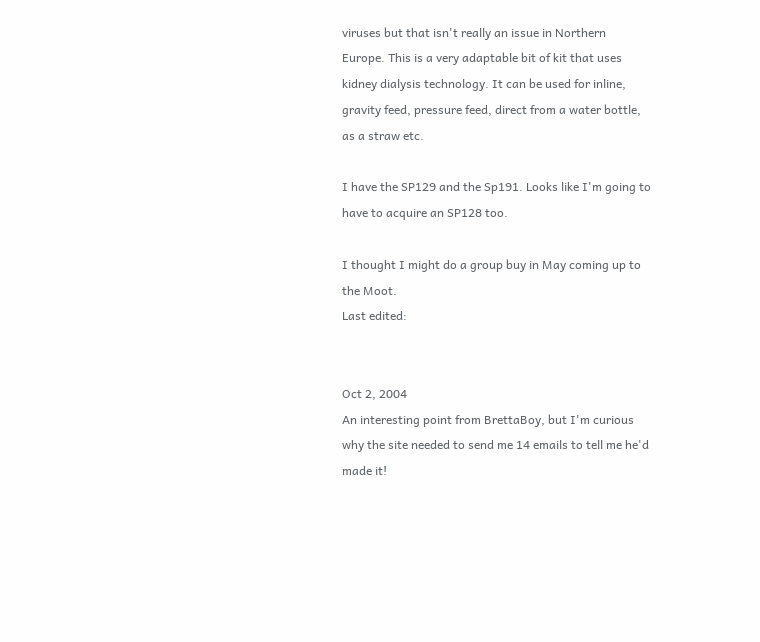viruses but that isn't really an issue in Northern Europe. This is a very adaptable bit of kit that uses kidney dialysis technology. It can be used for inline, gravity feed, pressure feed, direct from a water bottle, as a straw etc.

I have the SP129 and the Sp191. Looks like I'm going to have to acquire an SP128 too.

I thought I might do a group buy in May coming up to the Moot.
Last edited:


Oct 2, 2004
An interesting point from BrettaBoy, but I'm curious why the site needed to send me 14 emails to tell me he'd made it!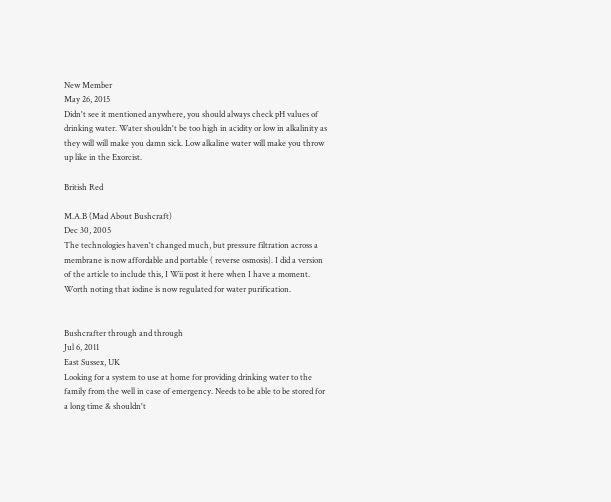New Member
May 26, 2015
Didn't see it mentioned anywhere, you should always check pH values of drinking water. Water shouldn't be too high in acidity or low in alkalinity as they will will make you damn sick. Low alkaline water will make you throw up like in the Exorcist.

British Red

M.A.B (Mad About Bushcraft)
Dec 30, 2005
The technologies haven't changed much, but pressure filtration across a membrane is now affordable and portable ( reverse osmosis). I did a version of the article to include this, I Wii post it here when I have a moment. Worth noting that iodine is now regulated for water purification.


Bushcrafter through and through
Jul 6, 2011
East Sussex, UK
Looking for a system to use at home for providing drinking water to the family from the well in case of emergency. Needs to be able to be stored for a long time & shouldn't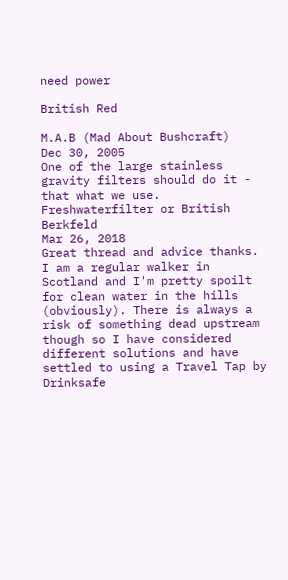need power

British Red

M.A.B (Mad About Bushcraft)
Dec 30, 2005
One of the large stainless gravity filters should do it - that what we use. Freshwaterfilter or British Berkfeld
Mar 26, 2018
Great thread and advice thanks. I am a regular walker in Scotland and I'm pretty spoilt for clean water in the hills (obviously). There is always a risk of something dead upstream though so I have considered different solutions and have settled to using a Travel Tap by Drinksafe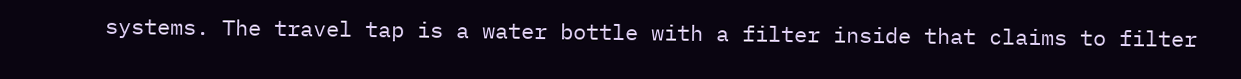systems. The travel tap is a water bottle with a filter inside that claims to filter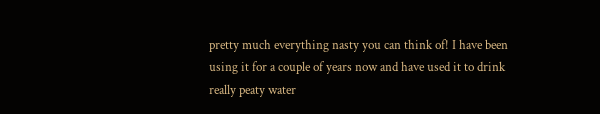pretty much everything nasty you can think of! I have been using it for a couple of years now and have used it to drink really peaty water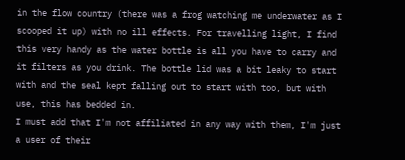in the flow country (there was a frog watching me underwater as I scooped it up) with no ill effects. For travelling light, I find this very handy as the water bottle is all you have to carry and it filters as you drink. The bottle lid was a bit leaky to start with and the seal kept falling out to start with too, but with use, this has bedded in.
I must add that I'm not affiliated in any way with them, I'm just a user of their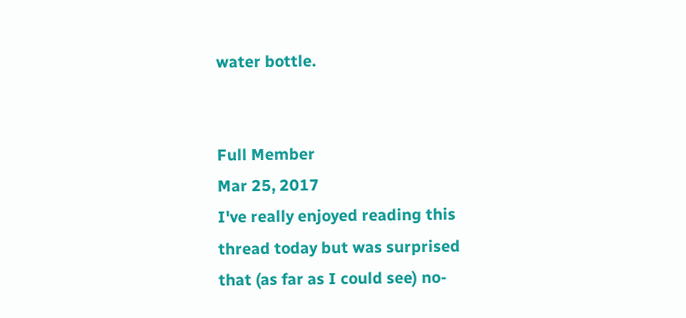water bottle.


Full Member
Mar 25, 2017
I've really enjoyed reading this thread today but was surprised that (as far as I could see) no-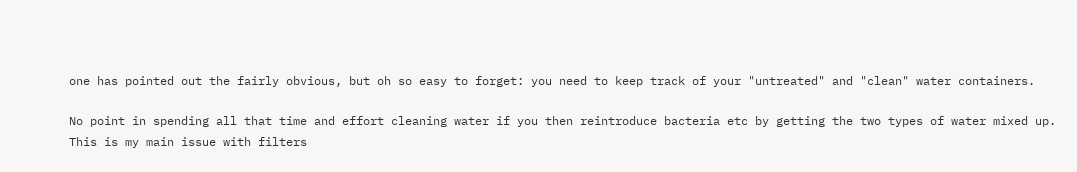one has pointed out the fairly obvious, but oh so easy to forget: you need to keep track of your "untreated" and "clean" water containers.

No point in spending all that time and effort cleaning water if you then reintroduce bacteria etc by getting the two types of water mixed up.
This is my main issue with filters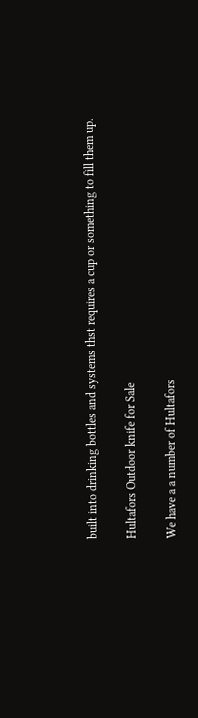built into drinking bottles and systems thst requires a cup or something to fill them up.

Hultafors Outdoor knife for Sale

We have a a number of Hultafors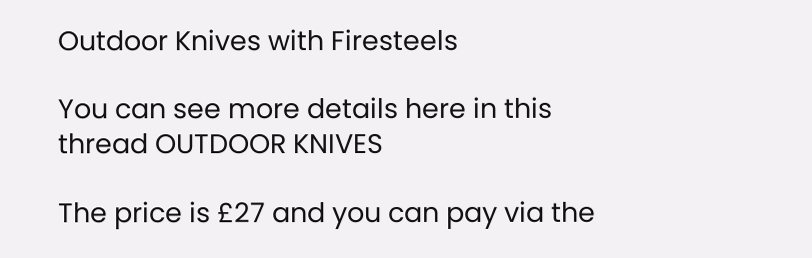Outdoor Knives with Firesteels

You can see more details here in this thread OUTDOOR KNIVES

The price is £27 and you can pay via the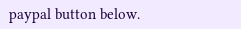paypal button below.